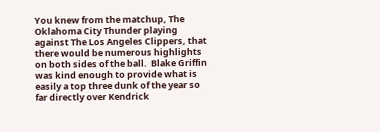You knew from the matchup, The Oklahoma City Thunder playing against The Los Angeles Clippers, that there would be numerous highlights on both sides of the ball.  Blake Griffin was kind enough to provide what is easily a top three dunk of the year so far directly over Kendrick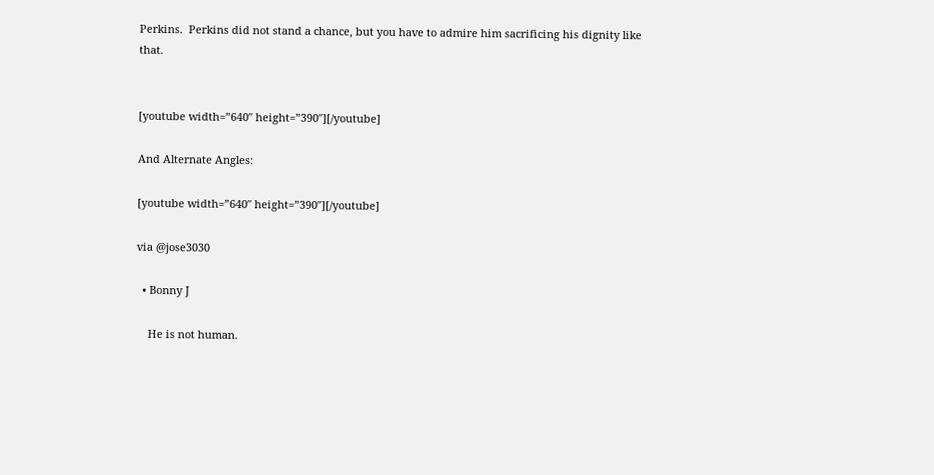Perkins.  Perkins did not stand a chance, but you have to admire him sacrificing his dignity like that.


[youtube width=”640″ height=”390″][/youtube]

And Alternate Angles:

[youtube width=”640″ height=”390″][/youtube]

via @jose3030

  • Bonny J

    He is not human.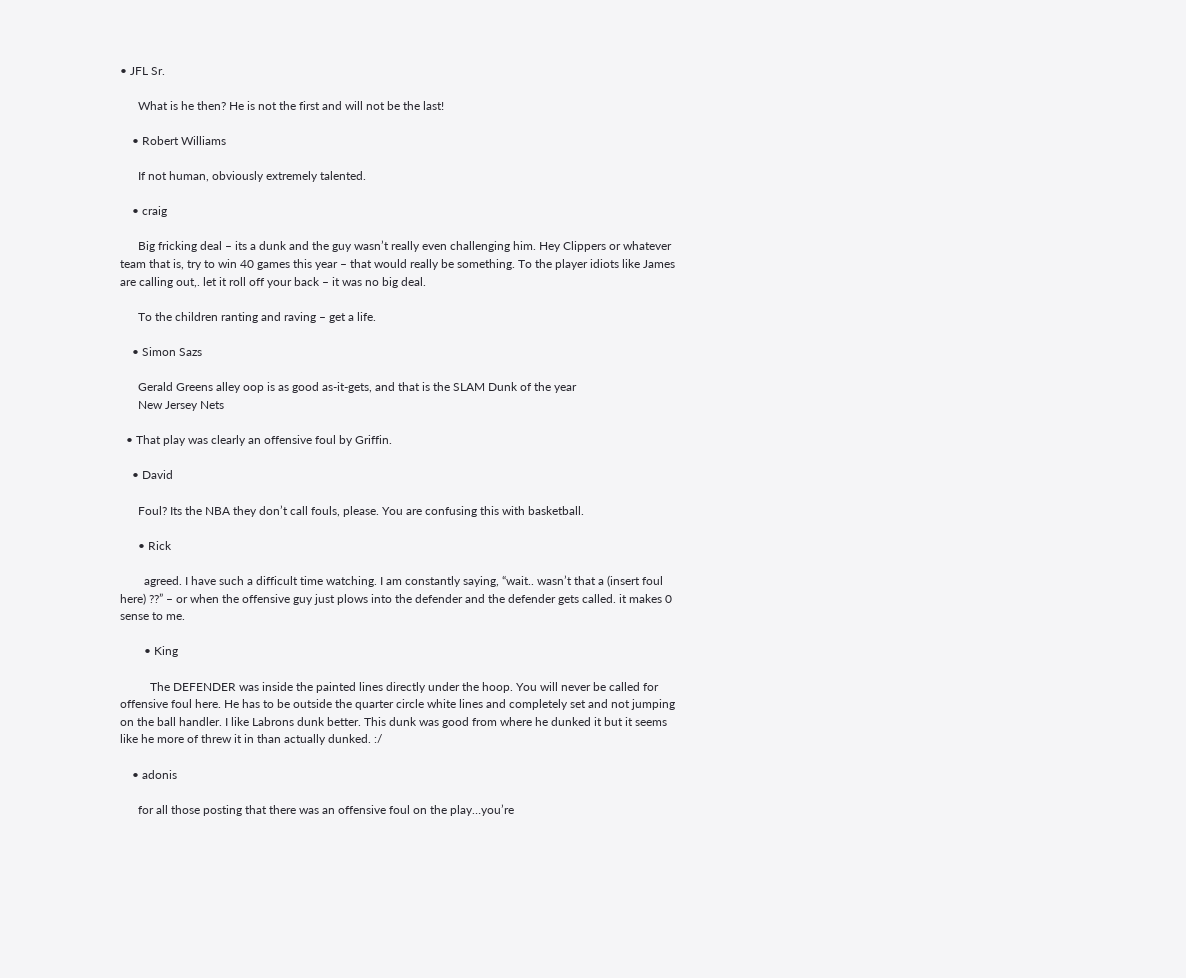• JFL Sr.

      What is he then? He is not the first and will not be the last!

    • Robert Williams

      If not human, obviously extremely talented.

    • craig

      Big fricking deal – its a dunk and the guy wasn’t really even challenging him. Hey Clippers or whatever team that is, try to win 40 games this year – that would really be something. To the player idiots like James are calling out,. let it roll off your back – it was no big deal.

      To the children ranting and raving – get a life.

    • Simon Sazs

      Gerald Greens alley oop is as good as-it-gets, and that is the SLAM Dunk of the year
      New Jersey Nets

  • That play was clearly an offensive foul by Griffin.

    • David

      Foul? Its the NBA they don’t call fouls, please. You are confusing this with basketball.

      • Rick

        agreed. I have such a difficult time watching. I am constantly saying, “wait.. wasn’t that a (insert foul here) ??” – or when the offensive guy just plows into the defender and the defender gets called. it makes 0 sense to me.

        • King

          The DEFENDER was inside the painted lines directly under the hoop. You will never be called for offensive foul here. He has to be outside the quarter circle white lines and completely set and not jumping on the ball handler. I like Labrons dunk better. This dunk was good from where he dunked it but it seems like he more of threw it in than actually dunked. :/

    • adonis

      for all those posting that there was an offensive foul on the play…you’re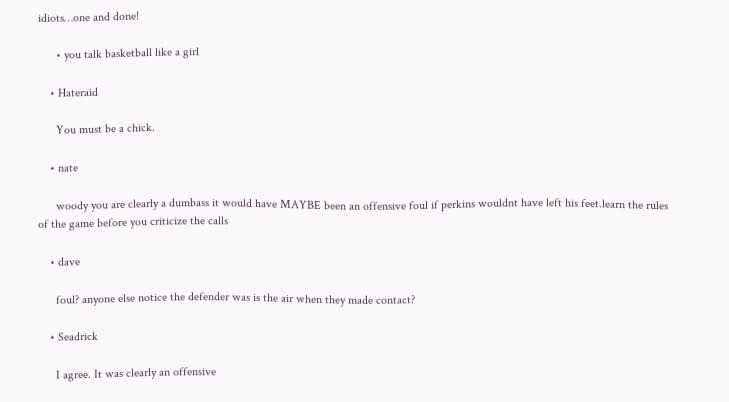idiots…one and done!

      • you talk basketball like a girl

    • Hateraid

      You must be a chick.

    • nate

      woody you are clearly a dumbass it would have MAYBE been an offensive foul if perkins wouldnt have left his feet.learn the rules of the game before you criticize the calls

    • dave

      foul? anyone else notice the defender was is the air when they made contact?

    • Seadrick

      I agree. It was clearly an offensive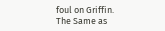foul on Griffin. The Same as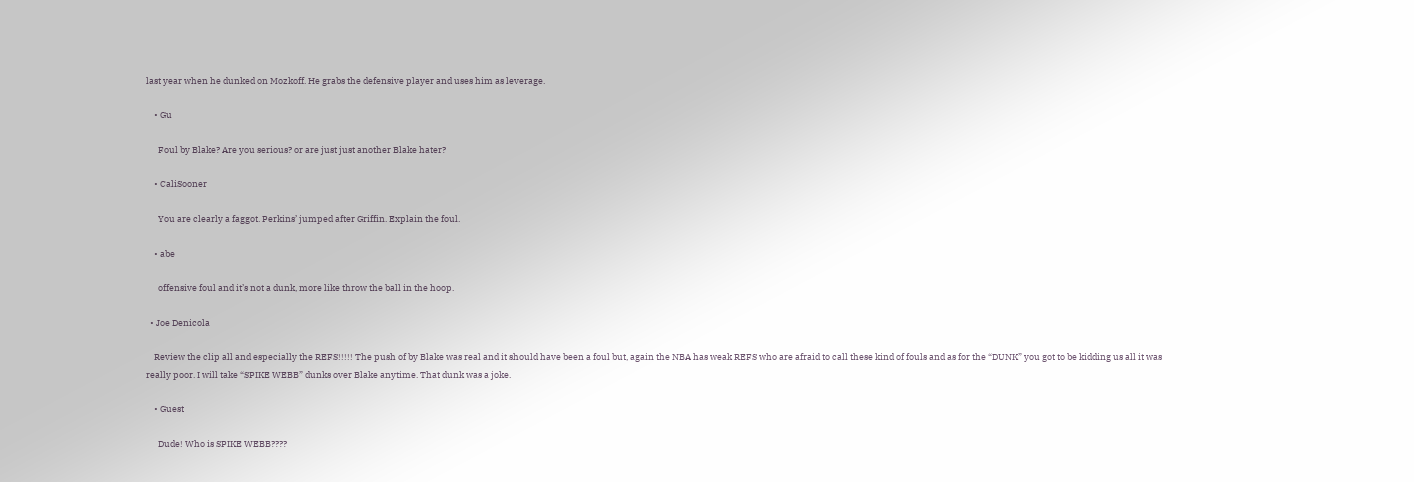last year when he dunked on Mozkoff. He grabs the defensive player and uses him as leverage.

    • Gu

      Foul by Blake? Are you serious? or are just just another Blake hater?

    • CaliSooner

      You are clearly a faggot. Perkins’ jumped after Griffin. Explain the foul.

    • abe

      offensive foul and it’s not a dunk, more like throw the ball in the hoop.

  • Joe Denicola

    Review the clip all and especially the REFS!!!!! The push of by Blake was real and it should have been a foul but, again the NBA has weak REFS who are afraid to call these kind of fouls and as for the “DUNK” you got to be kidding us all it was really poor. I will take “SPIKE WEBB” dunks over Blake anytime. That dunk was a joke.

    • Guest

      Dude! Who is SPIKE WEBB????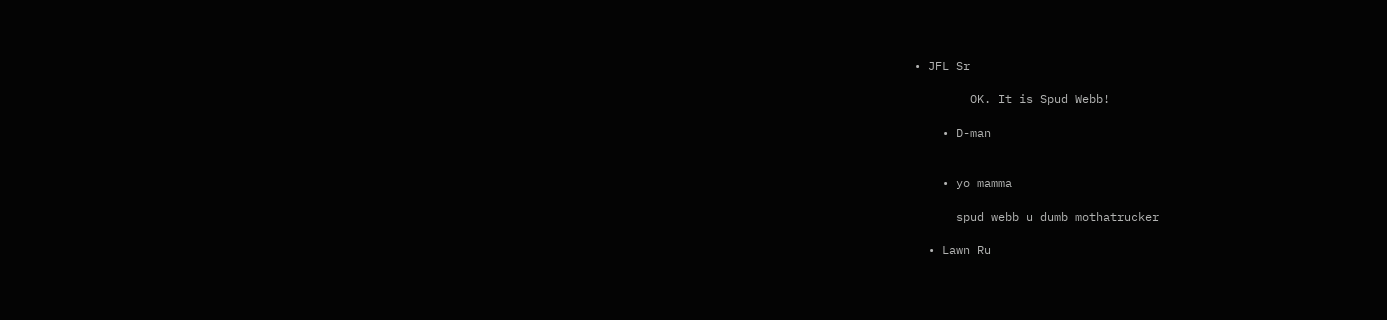• JFL Sr

        OK. It is Spud Webb!

    • D-man


    • yo mamma

      spud webb u dumb mothatrucker

  • Lawn Ru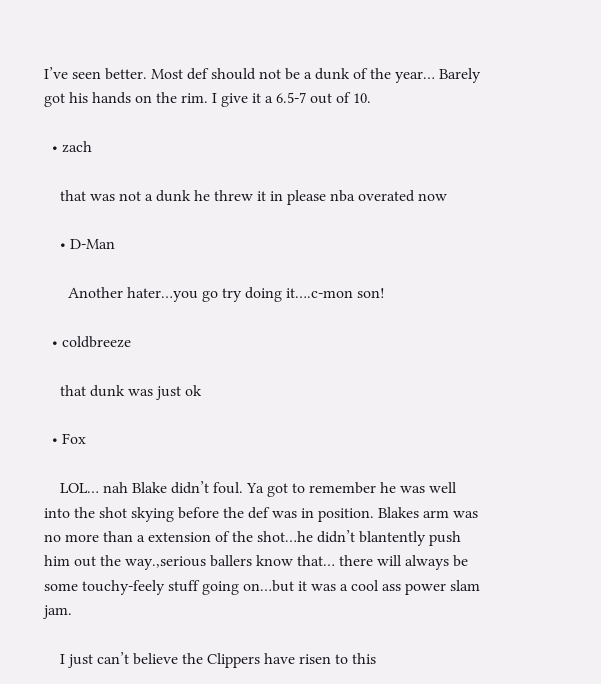I’ve seen better. Most def should not be a dunk of the year… Barely got his hands on the rim. I give it a 6.5-7 out of 10.

  • zach

    that was not a dunk he threw it in please nba overated now

    • D-Man

      Another hater…you go try doing it….c-mon son!

  • coldbreeze

    that dunk was just ok

  • Fox

    LOL… nah Blake didn’t foul. Ya got to remember he was well into the shot skying before the def was in position. Blakes arm was no more than a extension of the shot…he didn’t blantently push him out the way.,serious ballers know that… there will always be some touchy-feely stuff going on…but it was a cool ass power slam jam.

    I just can’t believe the Clippers have risen to this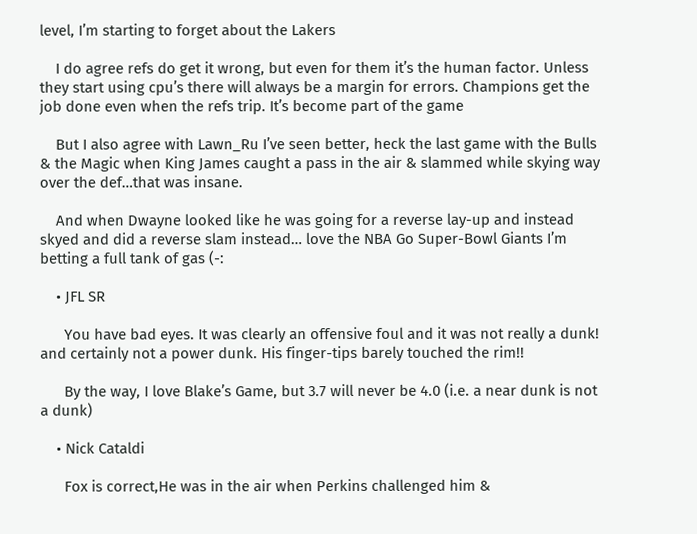level, I’m starting to forget about the Lakers

    I do agree refs do get it wrong, but even for them it’s the human factor. Unless they start using cpu’s there will always be a margin for errors. Champions get the job done even when the refs trip. It’s become part of the game

    But I also agree with Lawn_Ru I’ve seen better, heck the last game with the Bulls & the Magic when King James caught a pass in the air & slammed while skying way over the def…that was insane.

    And when Dwayne looked like he was going for a reverse lay-up and instead skyed and did a reverse slam instead… love the NBA Go Super-Bowl Giants I’m betting a full tank of gas (-:

    • JFL SR

      You have bad eyes. It was clearly an offensive foul and it was not really a dunk! and certainly not a power dunk. His finger-tips barely touched the rim!!

      By the way, I love Blake’s Game, but 3.7 will never be 4.0 (i.e. a near dunk is not a dunk)

    • Nick Cataldi

      Fox is correct,He was in the air when Perkins challenged him &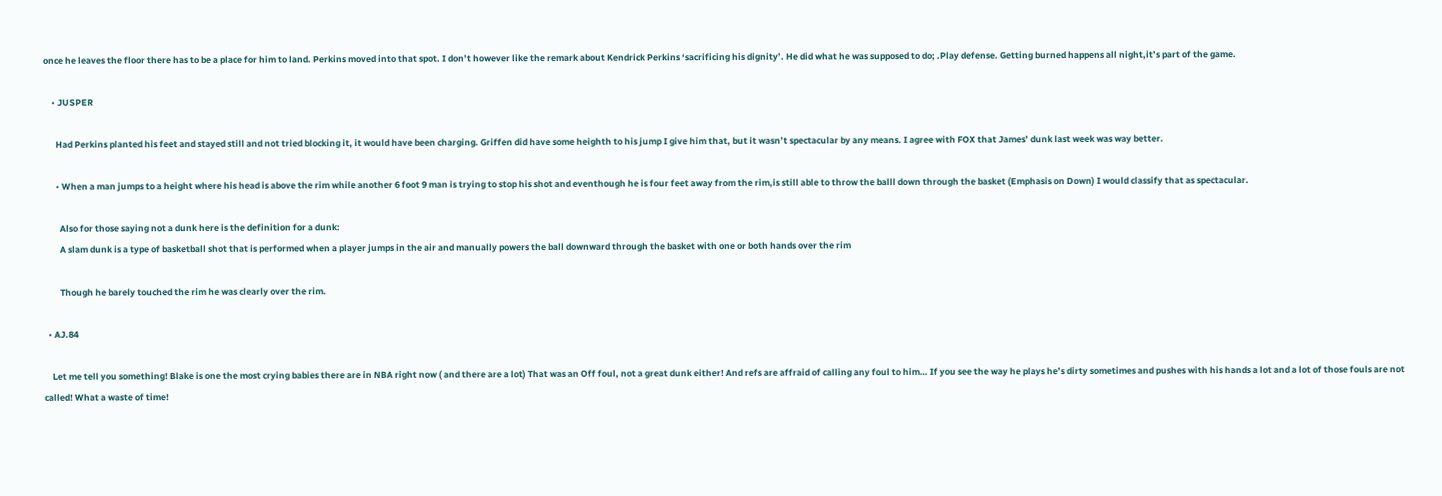once he leaves the floor there has to be a place for him to land. Perkins moved into that spot. I don’t however like the remark about Kendrick Perkins ‘sacrificing his dignity’. He did what he was supposed to do; .Play defense. Getting burned happens all night,it’s part of the game.

    • JUSPER

      Had Perkins planted his feet and stayed still and not tried blocking it, it would have been charging. Griffen did have some heighth to his jump I give him that, but it wasn’t spectacular by any means. I agree with FOX that James’ dunk last week was way better.

      • When a man jumps to a height where his head is above the rim while another 6 foot 9 man is trying to stop his shot and eventhough he is four feet away from the rim,is still able to throw the balll down through the basket (Emphasis on Down) I would classify that as spectacular.

        Also for those saying not a dunk here is the definition for a dunk:
        A slam dunk is a type of basketball shot that is performed when a player jumps in the air and manually powers the ball downward through the basket with one or both hands over the rim

        Though he barely touched the rim he was clearly over the rim.

  • AJ.84

    Let me tell you something! Blake is one the most crying babies there are in NBA right now ( and there are a lot) That was an Off foul, not a great dunk either! And refs are affraid of calling any foul to him… If you see the way he plays he’s dirty sometimes and pushes with his hands a lot and a lot of those fouls are not called! What a waste of time!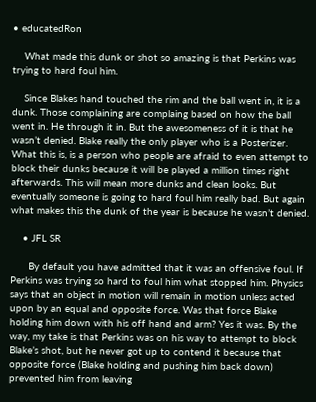• educatedRon

    What made this dunk or shot so amazing is that Perkins was trying to hard foul him.

    Since Blakes hand touched the rim and the ball went in, it is a dunk. Those complaining are complaing based on how the ball went in. He through it in. But the awesomeness of it is that he wasn’t denied. Blake really the only player who is a Posterizer. What this is, is a person who people are afraid to even attempt to block their dunks because it will be played a million times right afterwards. This will mean more dunks and clean looks. But eventually someone is going to hard foul him really bad. But again what makes this the dunk of the year is because he wasn’t denied.

    • JFL SR

      By default you have admitted that it was an offensive foul. If Perkins was trying so hard to foul him what stopped him. Physics says that an object in motion will remain in motion unless acted upon by an equal and opposite force. Was that force Blake holding him down with his off hand and arm? Yes it was. By the way, my take is that Perkins was on his way to attempt to block Blake’s shot, but he never got up to contend it because that opposite force (Blake holding and pushing him back down) prevented him from leaving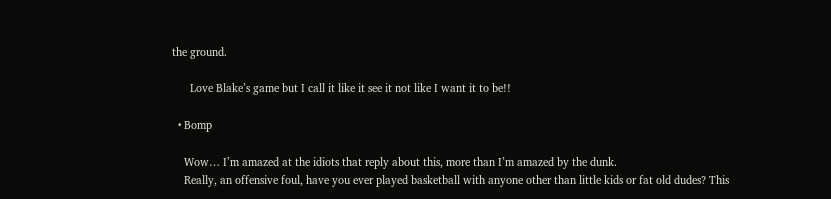the ground.

      Love Blake’s game but I call it like it see it not like I want it to be!!

  • Bomp

    Wow… I’m amazed at the idiots that reply about this, more than I’m amazed by the dunk.
    Really, an offensive foul, have you ever played basketball with anyone other than little kids or fat old dudes? This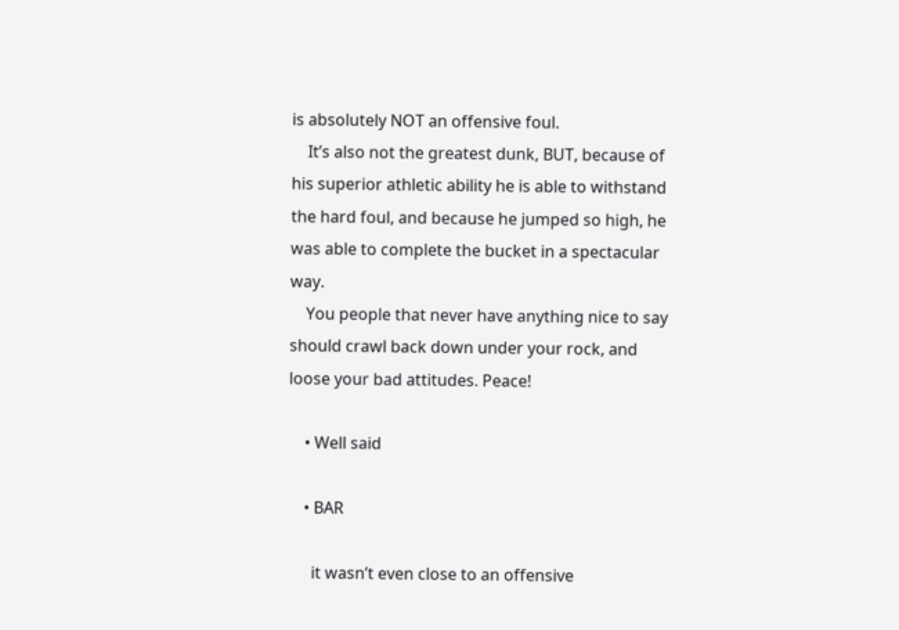is absolutely NOT an offensive foul.
    It’s also not the greatest dunk, BUT, because of his superior athletic ability he is able to withstand the hard foul, and because he jumped so high, he was able to complete the bucket in a spectacular way.
    You people that never have anything nice to say should crawl back down under your rock, and loose your bad attitudes. Peace!

    • Well said

    • BAR

      it wasn’t even close to an offensive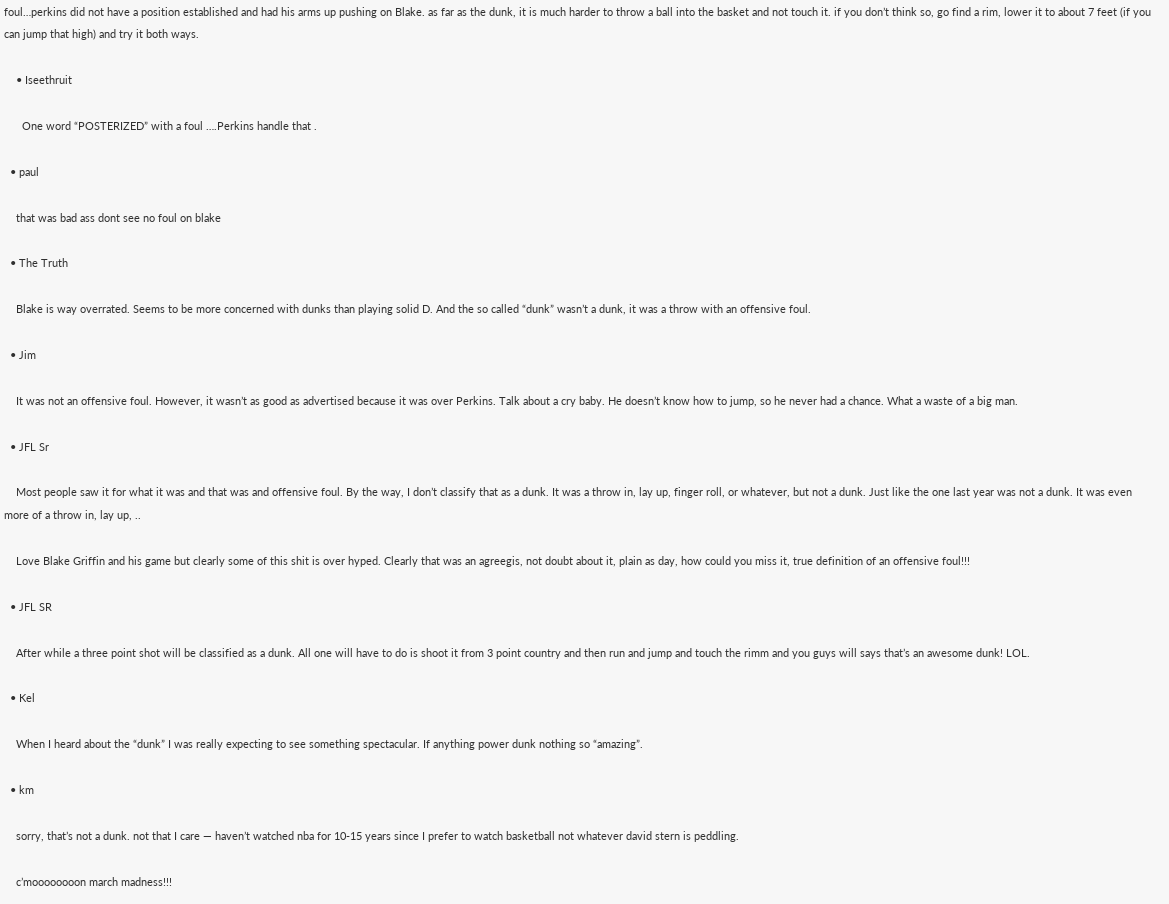foul…perkins did not have a position established and had his arms up pushing on Blake. as far as the dunk, it is much harder to throw a ball into the basket and not touch it. if you don’t think so, go find a rim, lower it to about 7 feet (if you can jump that high) and try it both ways.

    • Iseethruit

      One word “POSTERIZED” with a foul ….Perkins handle that .

  • paul

    that was bad ass dont see no foul on blake

  • The Truth

    Blake is way overrated. Seems to be more concerned with dunks than playing solid D. And the so called “dunk” wasn’t a dunk, it was a throw with an offensive foul.

  • Jim

    It was not an offensive foul. However, it wasn’t as good as advertised because it was over Perkins. Talk about a cry baby. He doesn’t know how to jump, so he never had a chance. What a waste of a big man.

  • JFL Sr

    Most people saw it for what it was and that was and offensive foul. By the way, I don’t classify that as a dunk. It was a throw in, lay up, finger roll, or whatever, but not a dunk. Just like the one last year was not a dunk. It was even more of a throw in, lay up, ..

    Love Blake Griffin and his game but clearly some of this shit is over hyped. Clearly that was an agreegis, not doubt about it, plain as day, how could you miss it, true definition of an offensive foul!!!

  • JFL SR

    After while a three point shot will be classified as a dunk. All one will have to do is shoot it from 3 point country and then run and jump and touch the rimm and you guys will says that’s an awesome dunk! LOL.

  • Kel

    When I heard about the “dunk” I was really expecting to see something spectacular. If anything power dunk nothing so “amazing”.

  • km

    sorry, that’s not a dunk. not that I care — haven’t watched nba for 10-15 years since I prefer to watch basketball not whatever david stern is peddling.

    c’moooooooon march madness!!!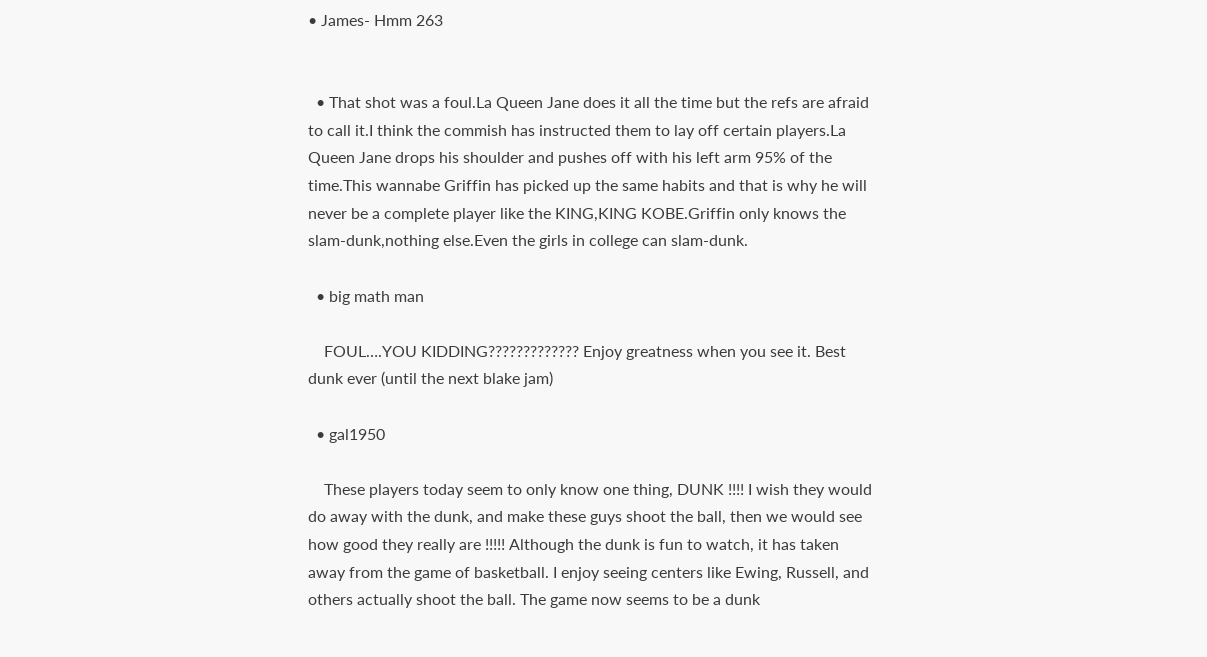• James- Hmm 263


  • That shot was a foul.La Queen Jane does it all the time but the refs are afraid to call it.I think the commish has instructed them to lay off certain players.La Queen Jane drops his shoulder and pushes off with his left arm 95% of the time.This wannabe Griffin has picked up the same habits and that is why he will never be a complete player like the KING,KING KOBE.Griffin only knows the slam-dunk,nothing else.Even the girls in college can slam-dunk.

  • big math man

    FOUL….YOU KIDDING????????????? Enjoy greatness when you see it. Best dunk ever (until the next blake jam)

  • gal1950

    These players today seem to only know one thing, DUNK !!!! I wish they would do away with the dunk, and make these guys shoot the ball, then we would see how good they really are !!!!! Although the dunk is fun to watch, it has taken away from the game of basketball. I enjoy seeing centers like Ewing, Russell, and others actually shoot the ball. The game now seems to be a dunk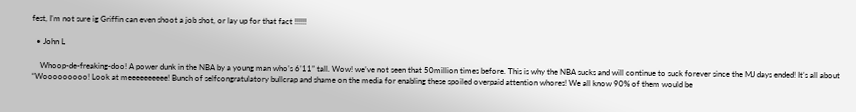fest, I’m not sure ig Griffin can even shoot a job shot, or lay up for that fact !!!!!!

  • John L

    Whoop-de-freaking-doo! A power dunk in the NBA by a young man who’s 6’11” tall. Wow! we’ve not seen that 50million times before. This is why the NBA sucks and will continue to suck forever since the MJ days ended! It’s all about “Wooooooooo! Look at meeeeeeeeee! Bunch of selfcongratulatory bullcrap and shame on the media for enabling these spoiled overpaid attention whores! We all know 90% of them would be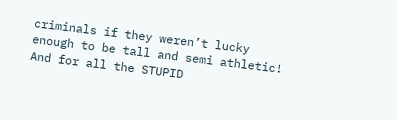criminals if they weren’t lucky enough to be tall and semi athletic! And for all the STUPID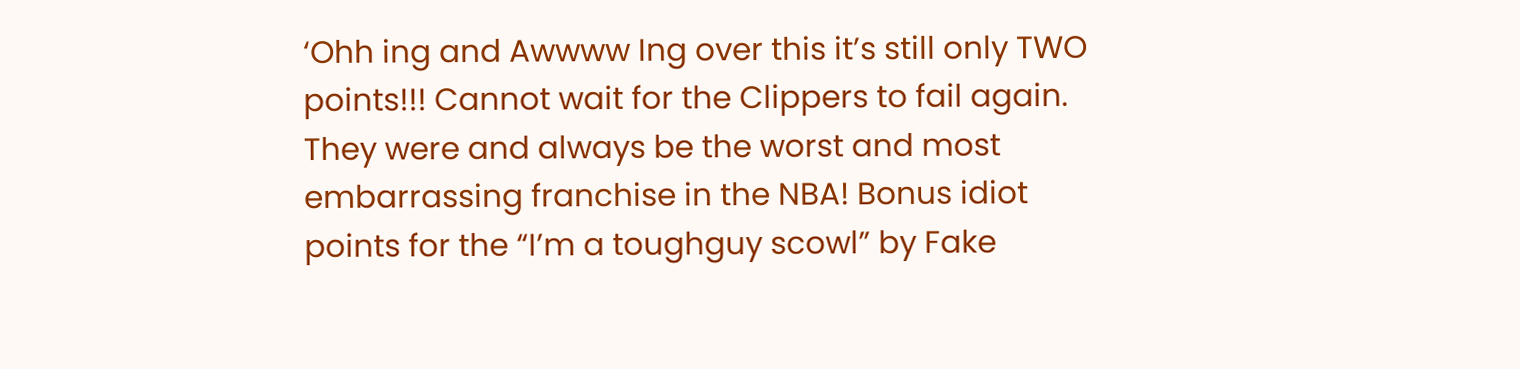‘Ohh ing and Awwww Ing over this it’s still only TWO points!!! Cannot wait for the Clippers to fail again. They were and always be the worst and most embarrassing franchise in the NBA! Bonus idiot points for the “I’m a toughguy scowl” by Fake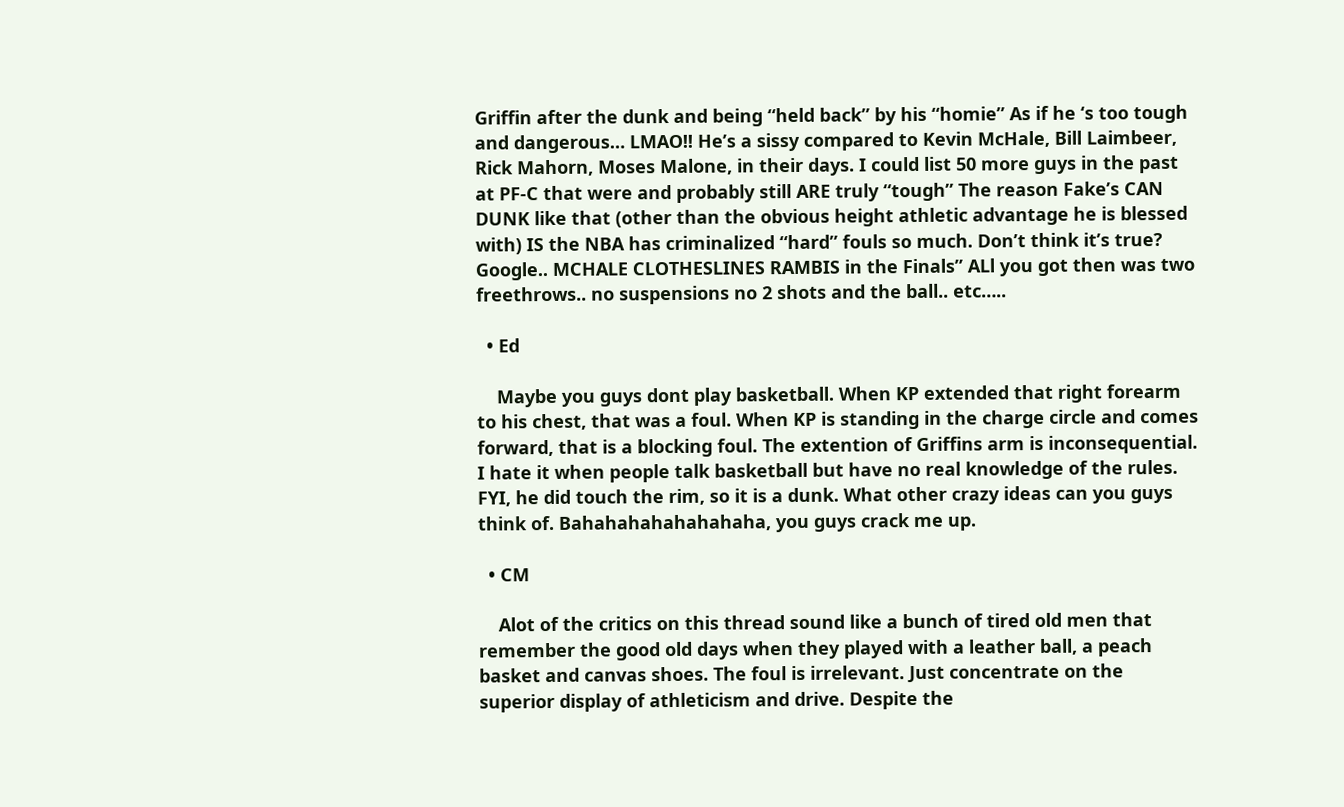Griffin after the dunk and being “held back” by his “homie” As if he ‘s too tough and dangerous… LMAO!! He’s a sissy compared to Kevin McHale, Bill Laimbeer, Rick Mahorn, Moses Malone, in their days. I could list 50 more guys in the past at PF-C that were and probably still ARE truly “tough” The reason Fake’s CAN DUNK like that (other than the obvious height athletic advantage he is blessed with) IS the NBA has criminalized “hard” fouls so much. Don’t think it’s true? Google.. MCHALE CLOTHESLINES RAMBIS in the Finals” ALl you got then was two freethrows.. no suspensions no 2 shots and the ball.. etc…..

  • Ed

    Maybe you guys dont play basketball. When KP extended that right forearm to his chest, that was a foul. When KP is standing in the charge circle and comes forward, that is a blocking foul. The extention of Griffins arm is inconsequential. I hate it when people talk basketball but have no real knowledge of the rules. FYI, he did touch the rim, so it is a dunk. What other crazy ideas can you guys think of. Bahahahahahahahaha, you guys crack me up.

  • CM

    Alot of the critics on this thread sound like a bunch of tired old men that remember the good old days when they played with a leather ball, a peach basket and canvas shoes. The foul is irrelevant. Just concentrate on the superior display of athleticism and drive. Despite the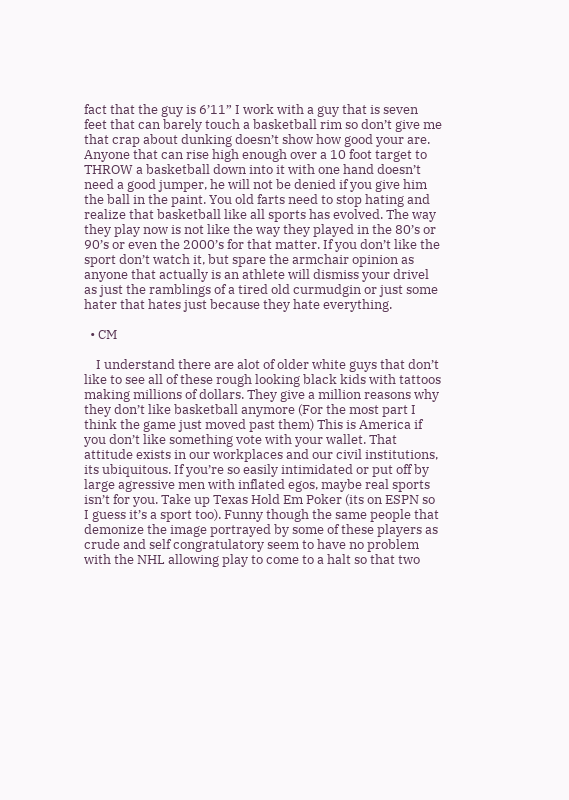fact that the guy is 6’11” I work with a guy that is seven feet that can barely touch a basketball rim so don’t give me that crap about dunking doesn’t show how good your are. Anyone that can rise high enough over a 10 foot target to THROW a basketball down into it with one hand doesn’t need a good jumper, he will not be denied if you give him the ball in the paint. You old farts need to stop hating and realize that basketball like all sports has evolved. The way they play now is not like the way they played in the 80’s or 90’s or even the 2000’s for that matter. If you don’t like the sport don’t watch it, but spare the armchair opinion as anyone that actually is an athlete will dismiss your drivel as just the ramblings of a tired old curmudgin or just some hater that hates just because they hate everything.

  • CM

    I understand there are alot of older white guys that don’t like to see all of these rough looking black kids with tattoos making millions of dollars. They give a million reasons why they don’t like basketball anymore (For the most part I think the game just moved past them) This is America if you don’t like something vote with your wallet. That attitude exists in our workplaces and our civil institutions, its ubiquitous. If you’re so easily intimidated or put off by large agressive men with inflated egos, maybe real sports isn’t for you. Take up Texas Hold Em Poker (its on ESPN so I guess it’s a sport too). Funny though the same people that demonize the image portrayed by some of these players as crude and self congratulatory seem to have no problem with the NHL allowing play to come to a halt so that two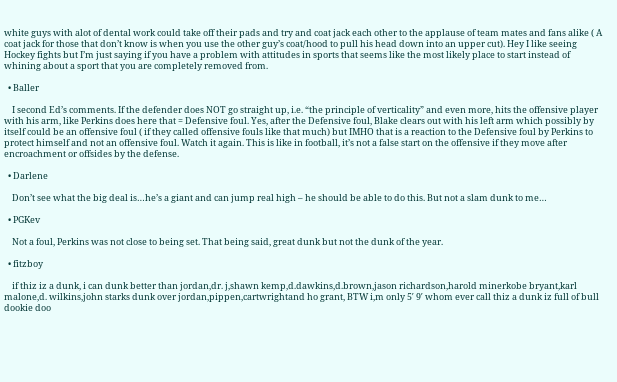white guys with alot of dental work could take off their pads and try and coat jack each other to the applause of team mates and fans alike ( A coat jack for those that don’t know is when you use the other guy’s coat/hood to pull his head down into an upper cut). Hey I like seeing Hockey fights but I’m just saying if you have a problem with attitudes in sports that seems like the most likely place to start instead of whining about a sport that you are completely removed from.

  • Baller

    I second Ed’s comments. If the defender does NOT go straight up, i.e. “the principle of verticality” and even more, hits the offensive player with his arm, like Perkins does here that = Defensive foul. Yes, after the Defensive foul, Blake clears out with his left arm which possibly by itself could be an offensive foul ( if they called offensive fouls like that much) but IMHO that is a reaction to the Defensive foul by Perkins to protect himself and not an offensive foul. Watch it again. This is like in football, it’s not a false start on the offensive if they move after encroachment or offsides by the defense.

  • Darlene

    Don’t see what the big deal is…he’s a giant and can jump real high – he should be able to do this. But not a slam dunk to me…

  • PGKev

    Not a foul, Perkins was not close to being set. That being said, great dunk but not the dunk of the year.

  • fitzboy

    if thiz iz a dunk, i can dunk better than jordan,dr. j,shawn kemp,d.dawkins,d.brown,jason richardson,harold minerkobe bryant,karl malone,d. wilkins,john starks dunk over jordan,pippen,cartwrightand ho grant, BTW i,m only 5′ 9′ whom ever call thiz a dunk iz full of bull dookie doo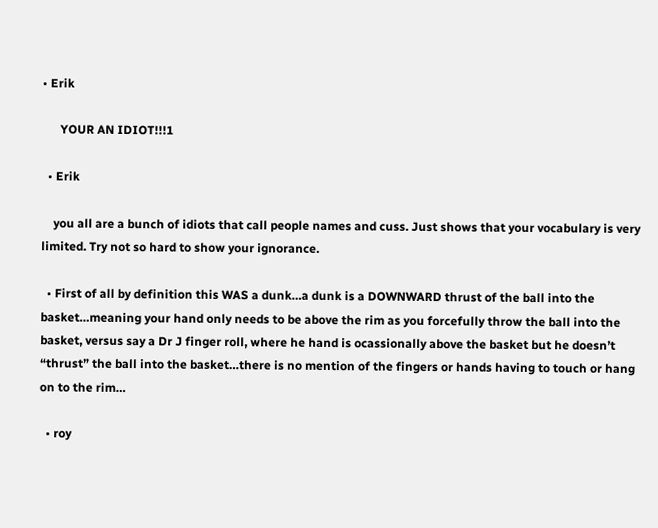• Erik

      YOUR AN IDIOT!!!1

  • Erik

    you all are a bunch of idiots that call people names and cuss. Just shows that your vocabulary is very limited. Try not so hard to show your ignorance.

  • First of all by definition this WAS a dunk…a dunk is a DOWNWARD thrust of the ball into the basket…meaning your hand only needs to be above the rim as you forcefully throw the ball into the basket, versus say a Dr J finger roll, where he hand is ocassionally above the basket but he doesn’t “thrust” the ball into the basket…there is no mention of the fingers or hands having to touch or hang on to the rim…

  • roy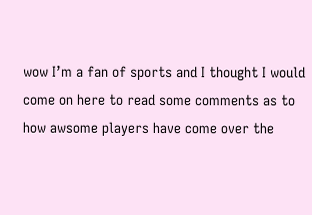wow I’m a fan of sports and I thought I would come on here to read some comments as to how awsome players have come over the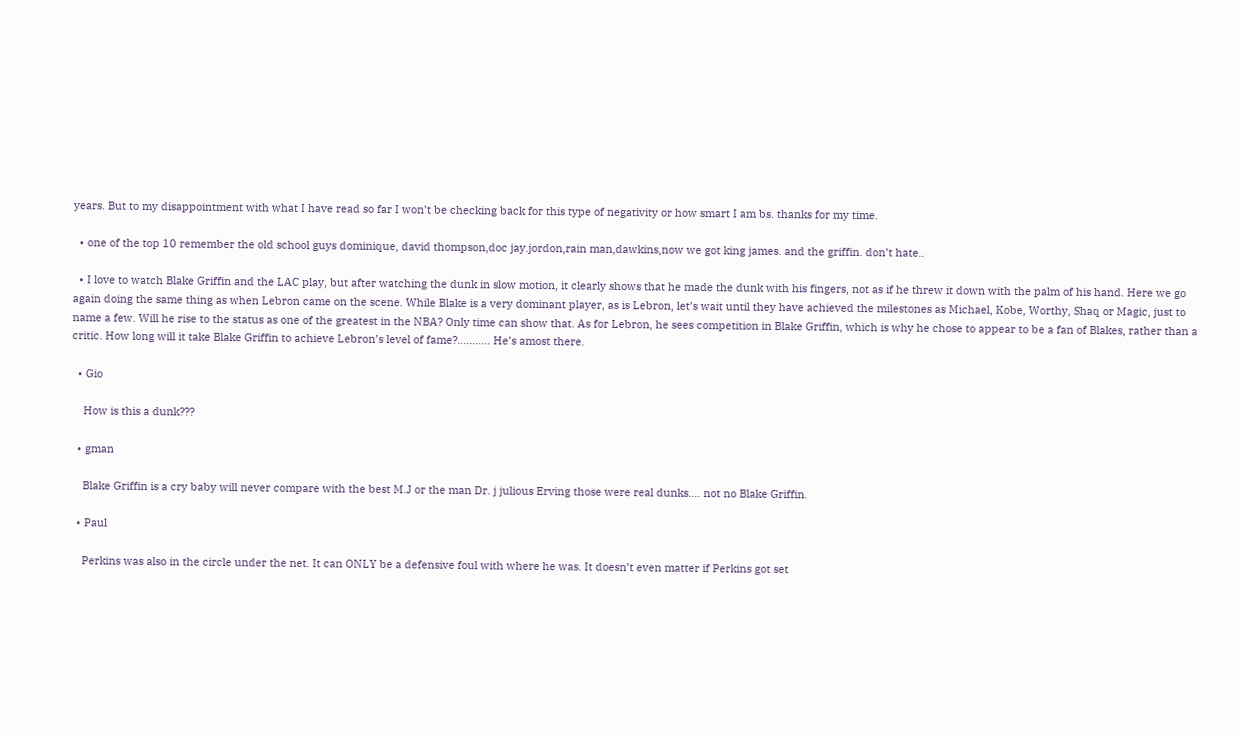years. But to my disappointment with what I have read so far I won’t be checking back for this type of negativity or how smart I am bs. thanks for my time.

  • one of the top 10 remember the old school guys dominique, david thompson,doc jay.jordon,rain man,dawkins,now we got king james. and the griffin. don’t hate..

  • I love to watch Blake Griffin and the LAC play, but after watching the dunk in slow motion, it clearly shows that he made the dunk with his fingers, not as if he threw it down with the palm of his hand. Here we go again doing the same thing as when Lebron came on the scene. While Blake is a very dominant player, as is Lebron, let’s wait until they have achieved the milestones as Michael, Kobe, Worthy, Shaq or Magic, just to name a few. Will he rise to the status as one of the greatest in the NBA? Only time can show that. As for Lebron, he sees competition in Blake Griffin, which is why he chose to appear to be a fan of Blakes, rather than a critic. How long will it take Blake Griffin to achieve Lebron’s level of fame?……….. He’s amost there.

  • Gio

    How is this a dunk???

  • gman

    Blake Griffin is a cry baby will never compare with the best M.J or the man Dr. j julious Erving those were real dunks…. not no Blake Griffin.

  • Paul

    Perkins was also in the circle under the net. It can ONLY be a defensive foul with where he was. It doesn’t even matter if Perkins got set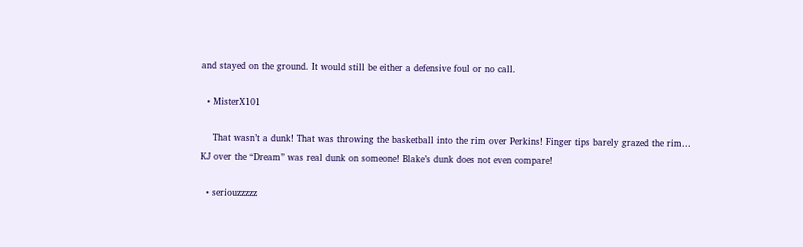and stayed on the ground. It would still be either a defensive foul or no call.

  • MisterX101

    That wasn’t a dunk! That was throwing the basketball into the rim over Perkins! Finger tips barely grazed the rim… KJ over the “Dream” was real dunk on someone! Blake’s dunk does not even compare!

  • seriouzzzzz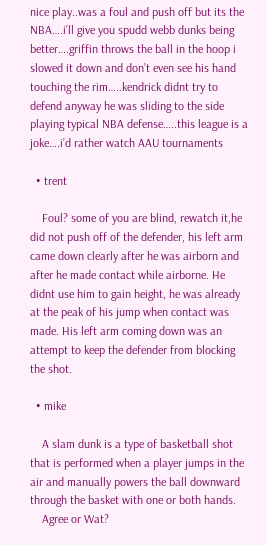nice play..was a foul and push off but its the NBA….i’ll give you spudd webb dunks being better….griffin throws the ball in the hoop i slowed it down and don’t even see his hand touching the rim…..kendrick didnt try to defend anyway he was sliding to the side playing typical NBA defense…..this league is a joke….i’d rather watch AAU tournaments

  • trent

    Foul? some of you are blind, rewatch it,he did not push off of the defender, his left arm came down clearly after he was airborn and after he made contact while airborne. He didnt use him to gain height, he was already at the peak of his jump when contact was made. His left arm coming down was an attempt to keep the defender from blocking the shot.

  • mike

    A slam dunk is a type of basketball shot that is performed when a player jumps in the air and manually powers the ball downward through the basket with one or both hands.
    Agree or Wat?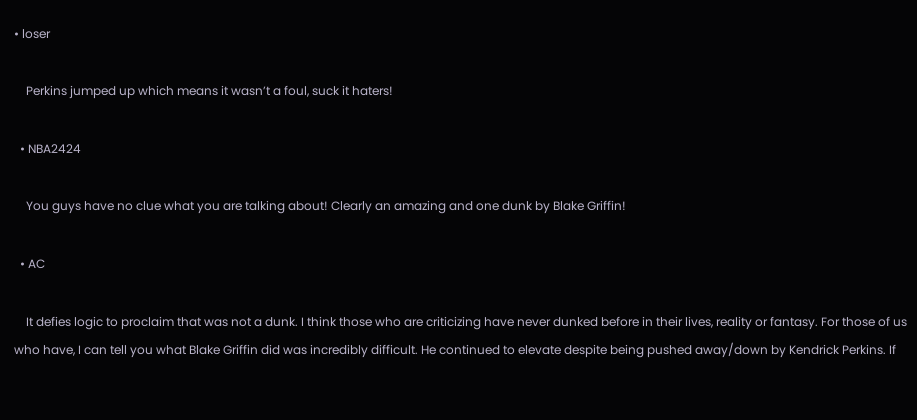• loser

    Perkins jumped up which means it wasn’t a foul, suck it haters!

  • NBA2424

    You guys have no clue what you are talking about! Clearly an amazing and one dunk by Blake Griffin!

  • AC

    It defies logic to proclaim that was not a dunk. I think those who are criticizing have never dunked before in their lives, reality or fantasy. For those of us who have, I can tell you what Blake Griffin did was incredibly difficult. He continued to elevate despite being pushed away/down by Kendrick Perkins. If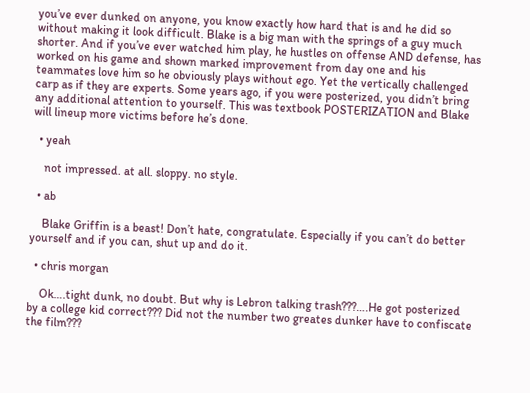you’ve ever dunked on anyone, you know exactly how hard that is and he did so without making it look difficult. Blake is a big man with the springs of a guy much shorter. And if you’ve ever watched him play, he hustles on offense AND defense, has worked on his game and shown marked improvement from day one and his teammates love him so he obviously plays without ego. Yet the vertically challenged carp as if they are experts. Some years ago, if you were posterized, you didn’t bring any additional attention to yourself. This was textbook POSTERIZATION and Blake will lineup more victims before he’s done.

  • yeah

    not impressed. at all. sloppy. no style.

  • ab

    Blake Griffin is a beast! Don’t hate, congratulate. Especially if you can’t do better yourself and if you can, shut up and do it.

  • chris morgan

    Ok….tight dunk, no doubt. But why is Lebron talking trash???….He got posterized by a college kid correct??? Did not the number two greates dunker have to confiscate the film???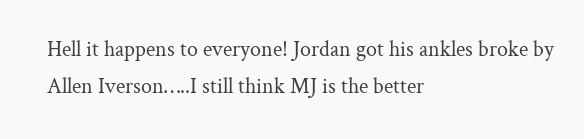Hell it happens to everyone! Jordan got his ankles broke by Allen Iverson…..I still think MJ is the better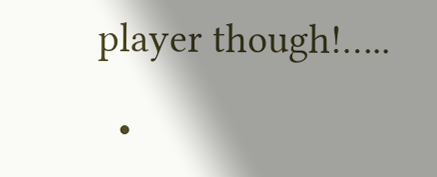player though!…..

  •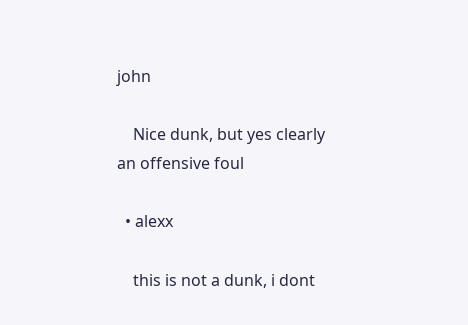john

    Nice dunk, but yes clearly an offensive foul

  • alexx

    this is not a dunk, i dont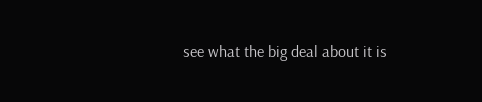see what the big deal about it is